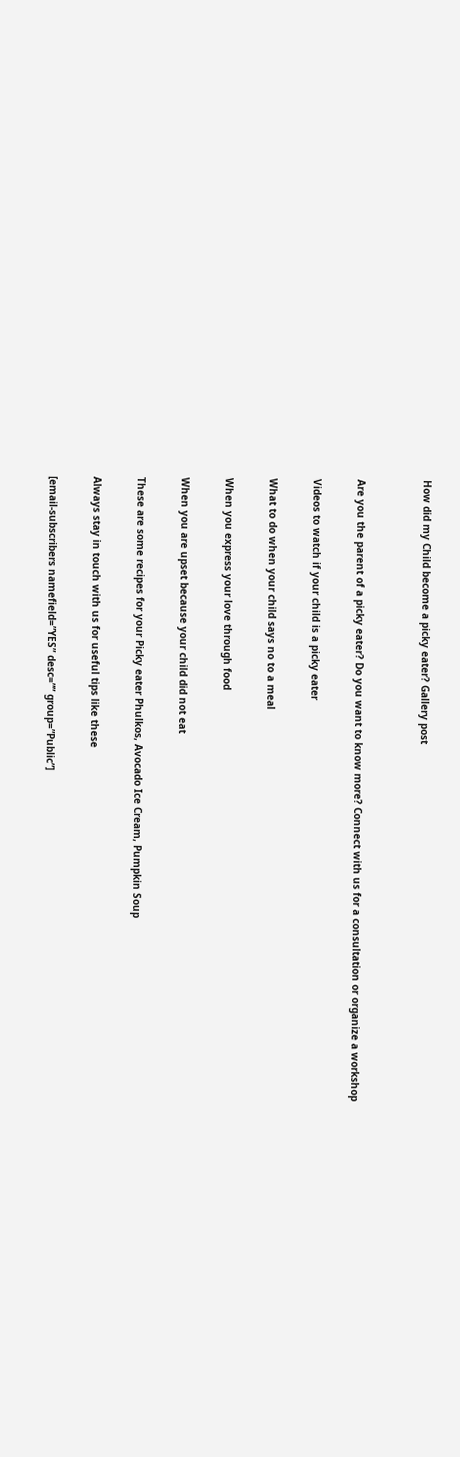How did my Child become a picky eater? Gallery post


Are you the parent of a picky eater? Do you want to know more? Connect with us for a consultation or organize a workshop

Videos to watch if your child is a picky eater

What to do when your child says no to a meal

When you express your love through food

When you are upset because your child did not eat

These are some recipes for your Picky eater Phulkos, Avocado Ice Cream, Pumpkin Soup

Always stay in touch with us for useful tips like these

[email-subscribers namefield=”YES” desc=”” group=”Public”]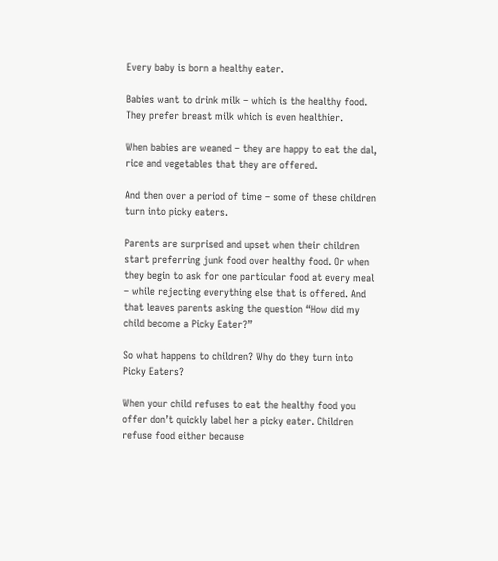Every baby is born a healthy eater.

Babies want to drink milk – which is the healthy food. They prefer breast milk which is even healthier.

When babies are weaned – they are happy to eat the dal, rice and vegetables that they are offered.

And then over a period of time – some of these children turn into picky eaters.

Parents are surprised and upset when their children start preferring junk food over healthy food. Or when they begin to ask for one particular food at every meal – while rejecting everything else that is offered. And that leaves parents asking the question “How did my child become a Picky Eater?”

So what happens to children? Why do they turn into Picky Eaters?

When your child refuses to eat the healthy food you offer don’t quickly label her a picky eater. Children refuse food either because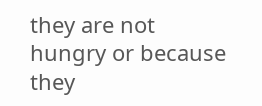they are not hungry or because they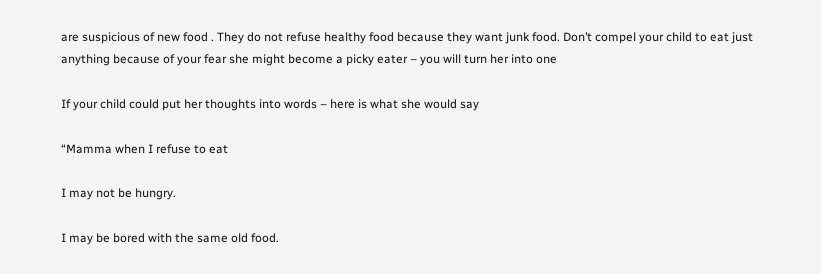are suspicious of new food . They do not refuse healthy food because they want junk food. Don’t compel your child to eat just anything because of your fear she might become a picky eater – you will turn her into one

If your child could put her thoughts into words – here is what she would say

“Mamma when I refuse to eat

I may not be hungry.

I may be bored with the same old food.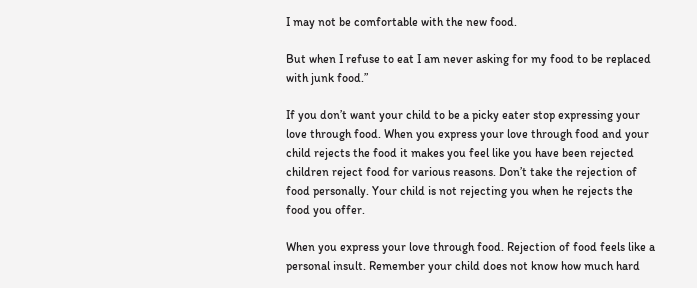I may not be comfortable with the new food.

But when I refuse to eat I am never asking for my food to be replaced with junk food.”

If you don’t want your child to be a picky eater stop expressing your love through food. When you express your love through food and your child rejects the food it makes you feel like you have been rejected children reject food for various reasons. Don’t take the rejection of food personally. Your child is not rejecting you when he rejects the food you offer.

When you express your love through food. Rejection of food feels like a personal insult. Remember your child does not know how much hard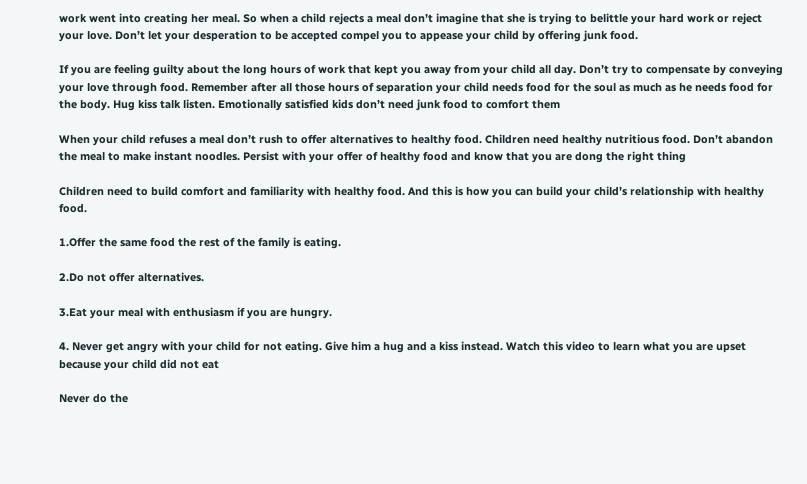work went into creating her meal. So when a child rejects a meal don’t imagine that she is trying to belittle your hard work or reject your love. Don’t let your desperation to be accepted compel you to appease your child by offering junk food.

If you are feeling guilty about the long hours of work that kept you away from your child all day. Don’t try to compensate by conveying your love through food. Remember after all those hours of separation your child needs food for the soul as much as he needs food for the body. Hug kiss talk listen. Emotionally satisfied kids don’t need junk food to comfort them

When your child refuses a meal don’t rush to offer alternatives to healthy food. Children need healthy nutritious food. Don’t abandon the meal to make instant noodles. Persist with your offer of healthy food and know that you are dong the right thing

Children need to build comfort and familiarity with healthy food. And this is how you can build your child’s relationship with healthy food.

1.Offer the same food the rest of the family is eating.

2.Do not offer alternatives.

3.Eat your meal with enthusiasm if you are hungry.

4. Never get angry with your child for not eating. Give him a hug and a kiss instead. Watch this video to learn what you are upset because your child did not eat

Never do the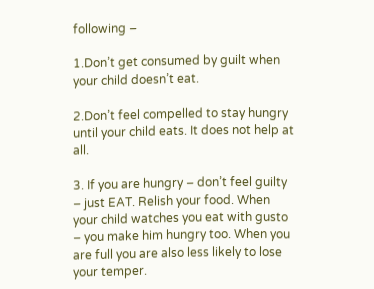following –

1.Don’t get consumed by guilt when your child doesn’t eat.

2.Don’t feel compelled to stay hungry until your child eats. It does not help at all.

3. If you are hungry – don’t feel guilty – just EAT. Relish your food. When your child watches you eat with gusto – you make him hungry too. When you are full you are also less likely to lose your temper.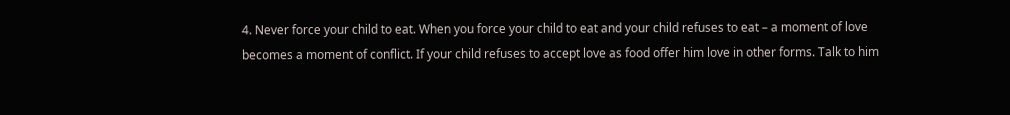4. Never force your child to eat. When you force your child to eat and your child refuses to eat – a moment of love becomes a moment of conflict. If your child refuses to accept love as food offer him love in other forms. Talk to him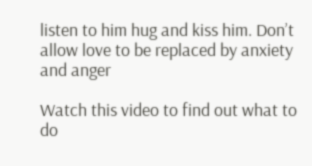listen to him hug and kiss him. Don’t allow love to be replaced by anxiety and anger

Watch this video to find out what to do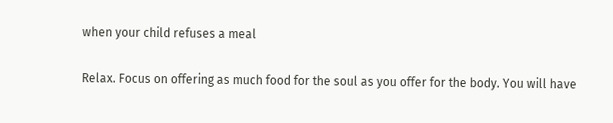when your child refuses a meal

Relax. Focus on offering as much food for the soul as you offer for the body. You will have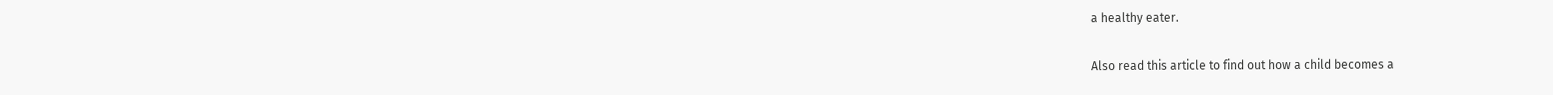a healthy eater.

Also read this article to find out how a child becomes a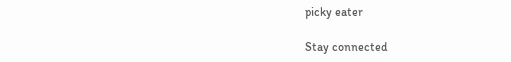picky eater

Stay connected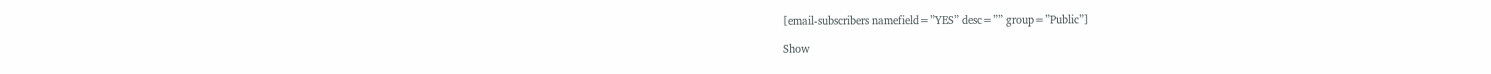[email-subscribers namefield=”YES” desc=”” group=”Public”]

Show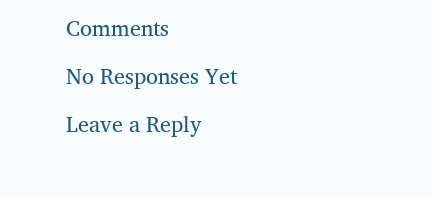Comments

No Responses Yet

Leave a Reply